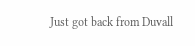Just got back from Duvall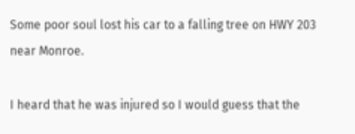Some poor soul lost his car to a falling tree on HWY 203 near Monroe.

I heard that he was injured so I would guess that the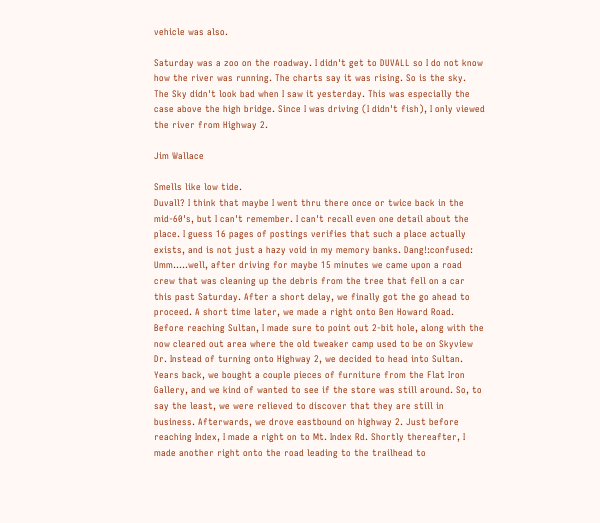vehicle was also.

Saturday was a zoo on the roadway. I didn't get to DUVALL so I do not know how the river was running. The charts say it was rising. So is the sky.
The Sky didn't look bad when I saw it yesterday. This was especially the case above the high bridge. Since I was driving (I didn't fish), I only viewed the river from Highway 2.

Jim Wallace

Smells like low tide.
Duvall? I think that maybe I went thru there once or twice back in the mid-60's, but I can't remember. I can't recall even one detail about the place. I guess 16 pages of postings verifies that such a place actually exists, and is not just a hazy void in my memory banks. Dang!:confused:
Umm…..well, after driving for maybe 15 minutes we came upon a road crew that was cleaning up the debris from the tree that fell on a car this past Saturday. After a short delay, we finally got the go ahead to proceed. A short time later, we made a right onto Ben Howard Road. Before reaching Sultan, I made sure to point out 2-bit hole, along with the now cleared out area where the old tweaker camp used to be on Skyview Dr. Instead of turning onto Highway 2, we decided to head into Sultan. Years back, we bought a couple pieces of furniture from the Flat Iron Gallery, and we kind of wanted to see if the store was still around. So, to say the least, we were relieved to discover that they are still in business. Afterwards, we drove eastbound on highway 2. Just before reaching Index, I made a right on to Mt. Index Rd. Shortly thereafter, I made another right onto the road leading to the trailhead to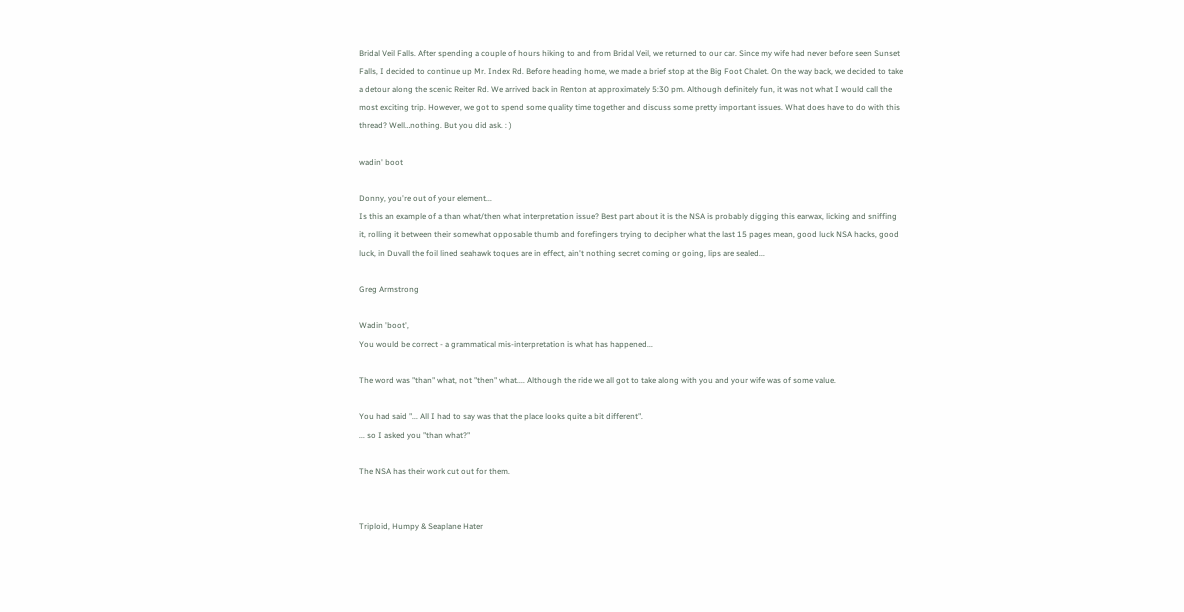Bridal Veil Falls. After spending a couple of hours hiking to and from Bridal Veil, we returned to our car. Since my wife had never before seen Sunset Falls, I decided to continue up Mr. Index Rd. Before heading home, we made a brief stop at the Big Foot Chalet. On the way back, we decided to take a detour along the scenic Reiter Rd. We arrived back in Renton at approximately 5:30 pm. Although definitely fun, it was not what I would call the most exciting trip. However, we got to spend some quality time together and discuss some pretty important issues. What does have to do with this thread? Well…nothing. But you did ask. : )

wadin' boot

Donny, you're out of your element...
Is this an example of a than what/then what interpretation issue? Best part about it is the NSA is probably digging this earwax, licking and sniffing it, rolling it between their somewhat opposable thumb and forefingers trying to decipher what the last 15 pages mean, good luck NSA hacks, good luck, in Duvall the foil lined seahawk toques are in effect, ain't nothing secret coming or going, lips are sealed...

Greg Armstrong

Wadin 'boot',
You would be correct - a grammatical mis-interpretation is what has happened...

The word was "than" what, not "then" what.... Although the ride we all got to take along with you and your wife was of some value.

You had said "... All I had to say was that the place looks quite a bit different".
... so I asked you "than what?"

The NSA has their work cut out for them.


Triploid, Humpy & Seaplane Hater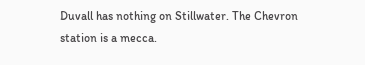Duvall has nothing on Stillwater. The Chevron station is a mecca.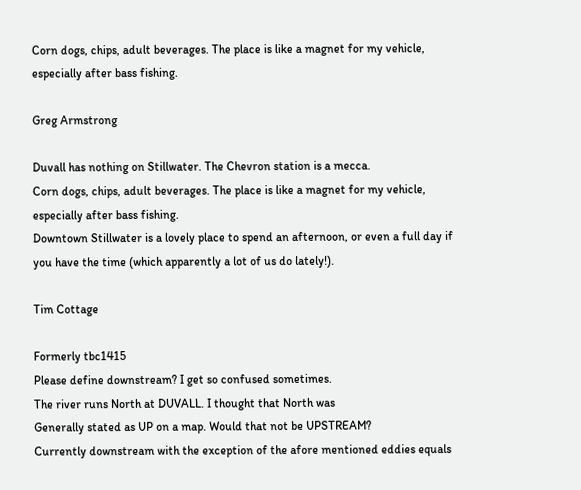Corn dogs, chips, adult beverages. The place is like a magnet for my vehicle, especially after bass fishing.

Greg Armstrong

Duvall has nothing on Stillwater. The Chevron station is a mecca.
Corn dogs, chips, adult beverages. The place is like a magnet for my vehicle, especially after bass fishing.
Downtown Stillwater is a lovely place to spend an afternoon, or even a full day if you have the time (which apparently a lot of us do lately!).

Tim Cottage

Formerly tbc1415
Please define downstream? I get so confused sometimes.
The river runs North at DUVALL. I thought that North was
Generally stated as UP on a map. Would that not be UPSTREAM?
Currently downstream with the exception of the afore mentioned eddies equals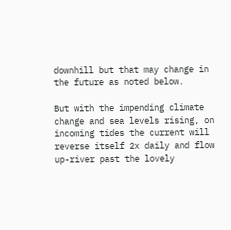downhill but that may change in the future as noted below.

But with the impending climate change and sea levels rising, on incoming tides the current will reverse itself 2x daily and flow up-river past the lovely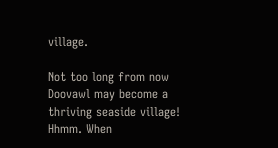village.

Not too long from now Doovawl may become a thriving seaside village!
Hhmm. When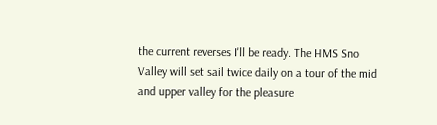the current reverses I'll be ready. The HMS Sno Valley will set sail twice daily on a tour of the mid and upper valley for the pleasure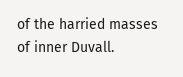of the harried masses of inner Duvall.